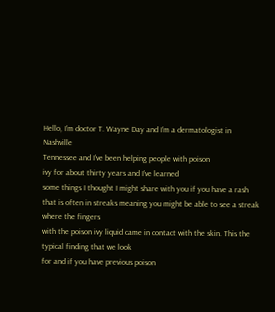Hello, I’m doctor T. Wayne Day and I’m a dermatologist in Nashville
Tennessee and I’ve been helping people with poison
ivy for about thirty years and I’ve learned
some things I thought I might share with you if you have a rash that is often in streaks meaning you might be able to see a streak where the fingers
with the poison ivy liquid came in contact with the skin. This the typical finding that we look
for and if you have previous poison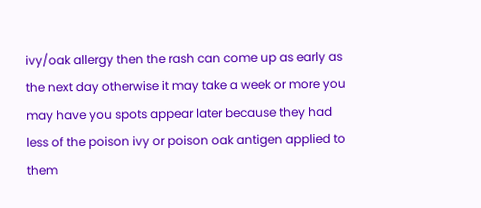ivy/oak allergy then the rash can come up as early as the next day otherwise it may take a week or more you
may have you spots appear later because they had less of the poison ivy or poison oak antigen applied to them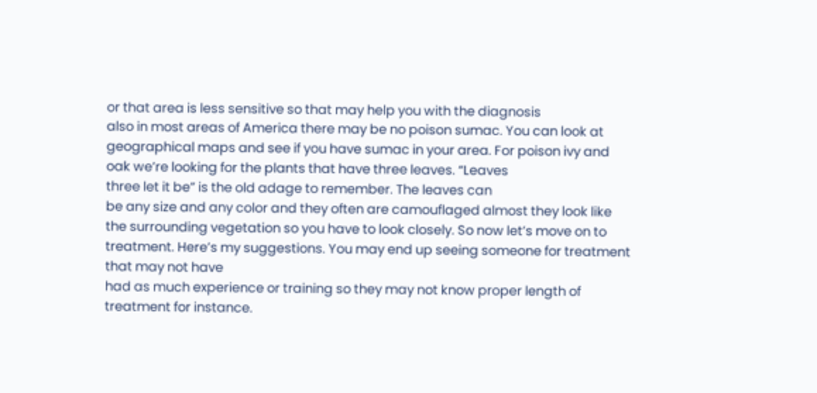or that area is less sensitive so that may help you with the diagnosis
also in most areas of America there may be no poison sumac. You can look at
geographical maps and see if you have sumac in your area. For poison ivy and oak we’re looking for the plants that have three leaves. “Leaves
three let it be” is the old adage to remember. The leaves can
be any size and any color and they often are camouflaged almost they look like
the surrounding vegetation so you have to look closely. So now let’s move on to treatment. Here’s my suggestions. You may end up seeing someone for treatment that may not have
had as much experience or training so they may not know proper length of treatment for instance.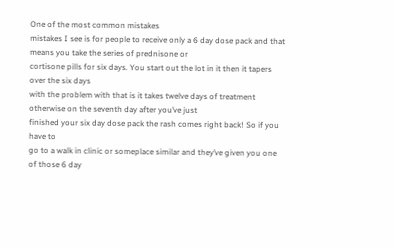One of the most common mistakes
mistakes I see is for people to receive only a 6 day dose pack and that means you take the series of prednisone or
cortisone pills for six days. You start out the lot in it then it tapers over the six days
with the problem with that is it takes twelve days of treatment
otherwise on the seventh day after you’ve just
finished your six day dose pack the rash comes right back! So if you have to
go to a walk in clinic or someplace similar and they’ve given you one of those 6 day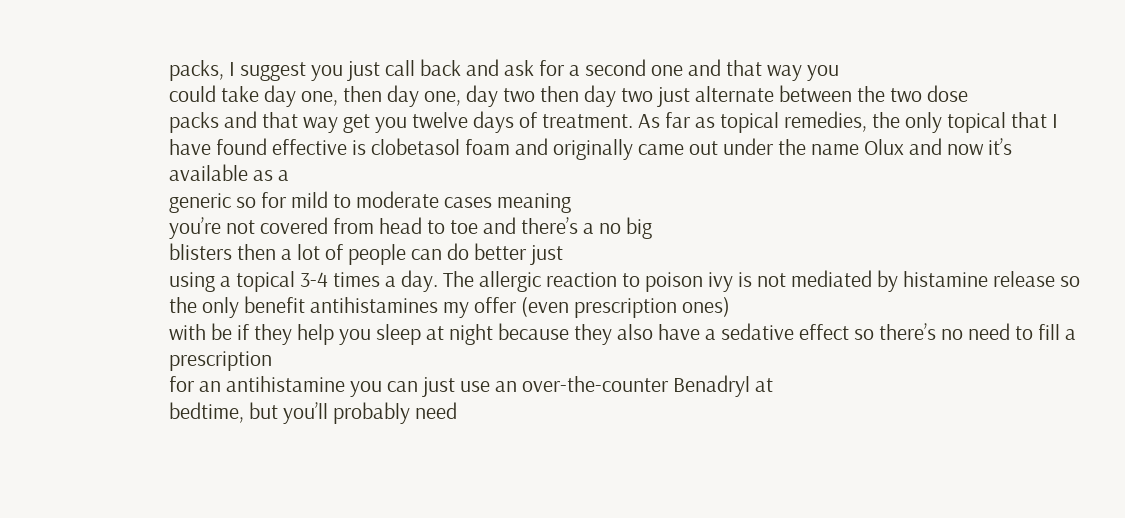packs, I suggest you just call back and ask for a second one and that way you
could take day one, then day one, day two then day two just alternate between the two dose
packs and that way get you twelve days of treatment. As far as topical remedies, the only topical that I have found effective is clobetasol foam and originally came out under the name Olux and now it’s available as a
generic so for mild to moderate cases meaning
you’re not covered from head to toe and there’s a no big
blisters then a lot of people can do better just
using a topical 3-4 times a day. The allergic reaction to poison ivy is not mediated by histamine release so the only benefit antihistamines my offer (even prescription ones)
with be if they help you sleep at night because they also have a sedative effect so there’s no need to fill a prescription
for an antihistamine you can just use an over-the-counter Benadryl at
bedtime, but you’ll probably need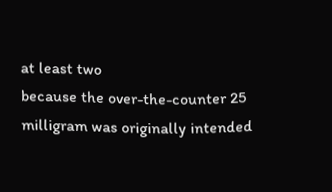at least two
because the over-the-counter 25 milligram was originally intended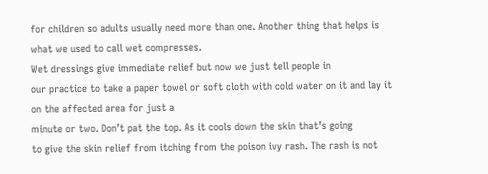for children so adults usually need more than one. Another thing that helps is what we used to call wet compresses.
Wet dressings give immediate relief but now we just tell people in
our practice to take a paper towel or soft cloth with cold water on it and lay it on the affected area for just a
minute or two. Don’t pat the top. As it cools down the skin that’s going
to give the skin relief from itching from the poison ivy rash. The rash is not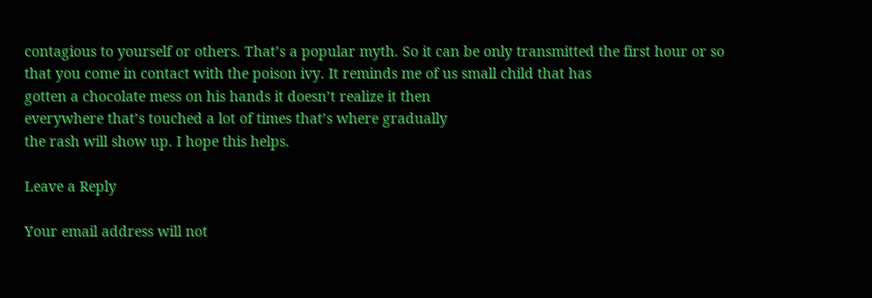contagious to yourself or others. That’s a popular myth. So it can be only transmitted the first hour or so
that you come in contact with the poison ivy. It reminds me of us small child that has
gotten a chocolate mess on his hands it doesn’t realize it then
everywhere that’s touched a lot of times that’s where gradually
the rash will show up. I hope this helps.

Leave a Reply

Your email address will not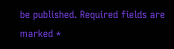be published. Required fields are marked *